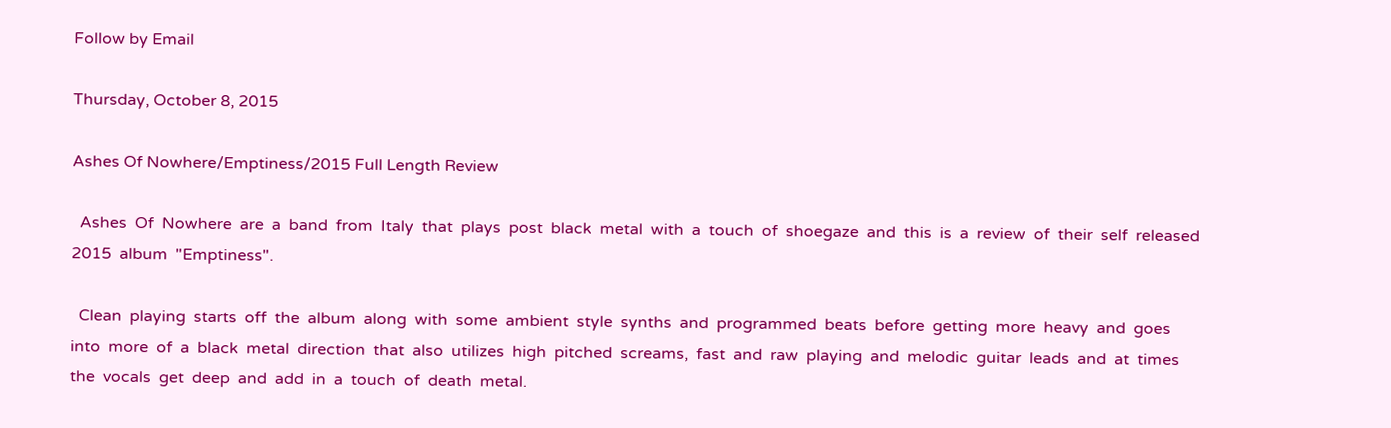Follow by Email

Thursday, October 8, 2015

Ashes Of Nowhere/Emptiness/2015 Full Length Review

  Ashes  Of  Nowhere  are  a  band  from  Italy  that  plays  post  black  metal  with  a  touch  of  shoegaze  and  this  is  a  review  of  their  self  released  2015  album  "Emptiness".

  Clean  playing  starts  off  the  album  along  with  some  ambient  style  synths  and  programmed  beats  before  getting  more  heavy  and  goes  into  more  of  a  black  metal  direction  that  also  utilizes  high  pitched  screams,  fast  and  raw  playing  and  melodic  guitar  leads  and  at  times  the  vocals  get  deep  and  add  in  a  touch  of  death  metal.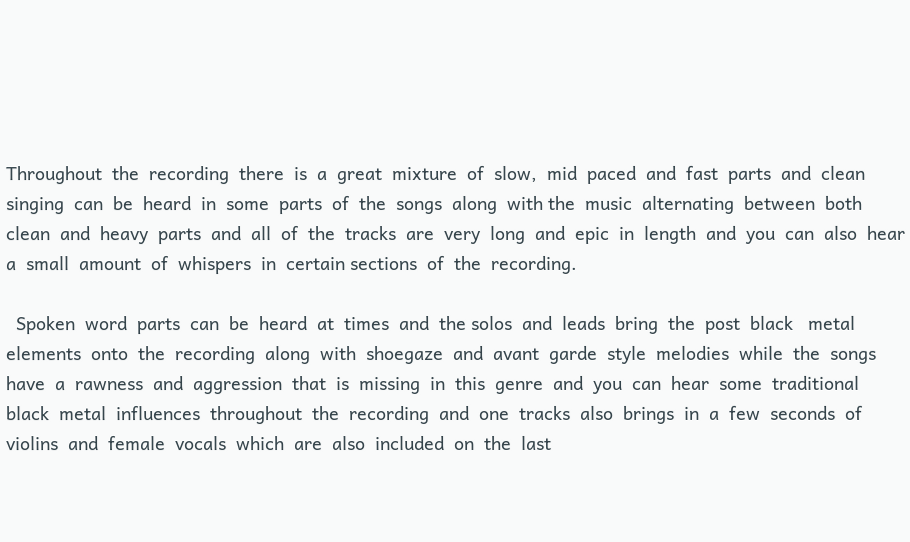Throughout  the  recording  there  is  a  great  mixture  of  slow,  mid  paced  and  fast  parts  and  clean  singing  can  be  heard  in  some  parts  of  the  songs  along  with the  music  alternating  between  both clean  and  heavy  parts  and  all  of  the  tracks  are  very  long  and  epic  in  length  and  you  can  also  hear  a  small  amount  of  whispers  in  certain sections  of  the  recording.

  Spoken  word  parts  can  be  heard  at  times  and  the solos  and  leads  bring  the  post  black   metal  elements  onto  the  recording  along  with  shoegaze  and  avant  garde  style  melodies  while  the  songs  have  a  rawness  and  aggression  that  is  missing  in  this  genre  and  you  can  hear  some  traditional  black  metal  influences  throughout  the  recording  and  one  tracks  also  brings  in  a  few  seconds  of  violins  and  female  vocals  which  are  also  included  on  the  last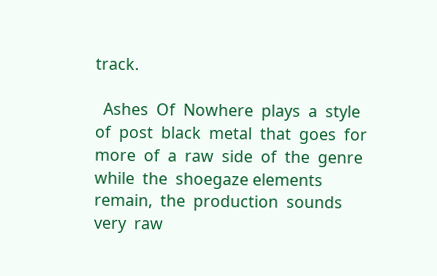track.

  Ashes  Of  Nowhere  plays  a  style  of  post  black  metal  that  goes  for  more  of  a  raw  side  of  the  genre  while  the  shoegaze elements  remain,  the  production  sounds  very  raw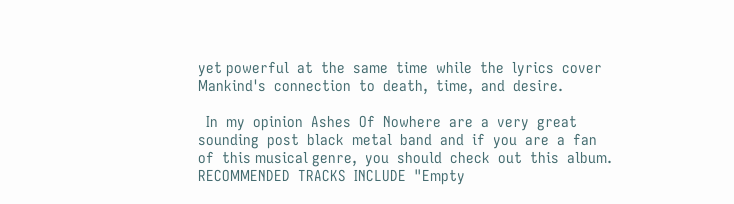yet powerful  at  the  same  time  while  the  lyrics  cover  Mankind's  connection  to  death,  time,  and  desire.

  In  my  opinion  Ashes  Of  Nowhere  are  a  very  great  sounding  post  black  metal  band  and  if  you  are  a  fan  of  this musical genre,  you  should  check  out  this  album.  RECOMMENDED  TRACKS  INCLUDE  "Empty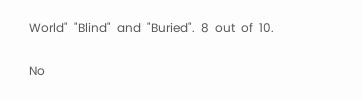World"  "Blind"  and  "Buried".  8  out  of  10.


No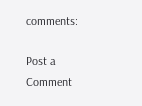comments:

Post a Comment